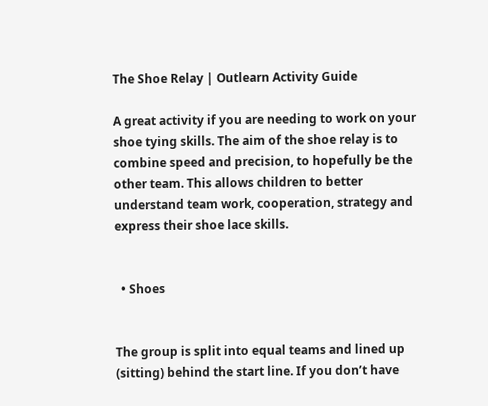The Shoe Relay | Outlearn Activity Guide

A great activity if you are needing to work on your shoe tying skills. The aim of the shoe relay is to combine speed and precision, to hopefully be the other team. This allows children to better understand team work, cooperation, strategy and express their shoe lace skills.


  • Shoes


The group is split into equal teams and lined up (sitting) behind the start line. If you don’t have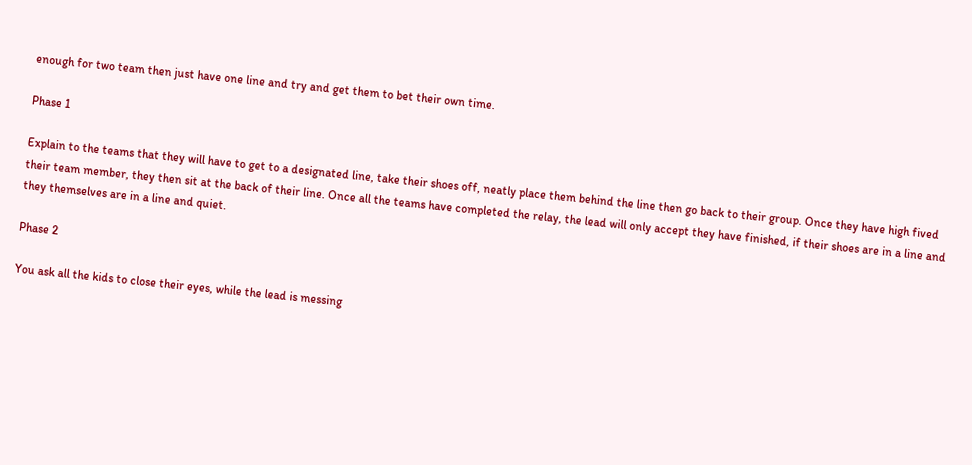enough for two team then just have one line and try and get them to bet their own time.

Phase 1

Explain to the teams that they will have to get to a designated line, take their shoes off, neatly place them behind the line then go back to their group. Once they have high fived their team member, they then sit at the back of their line. Once all the teams have completed the relay, the lead will only accept they have finished, if their shoes are in a line and they themselves are in a line and quiet.

Phase 2

You ask all the kids to close their eyes, while the lead is messing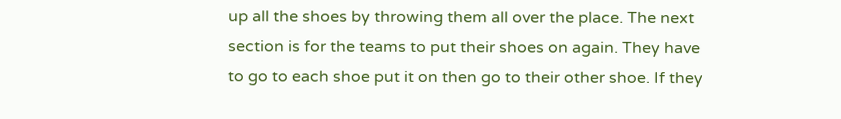up all the shoes by throwing them all over the place. The next section is for the teams to put their shoes on again. They have to go to each shoe put it on then go to their other shoe. If they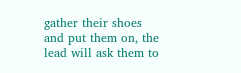gather their shoes and put them on, the lead will ask them to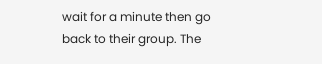wait for a minute then go back to their group. The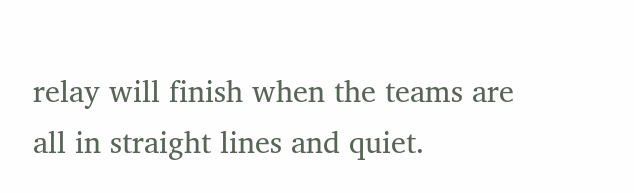relay will finish when the teams are all in straight lines and quiet.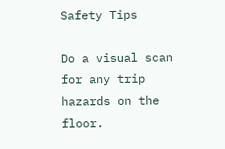Safety Tips

Do a visual scan for any trip hazards on the floor.